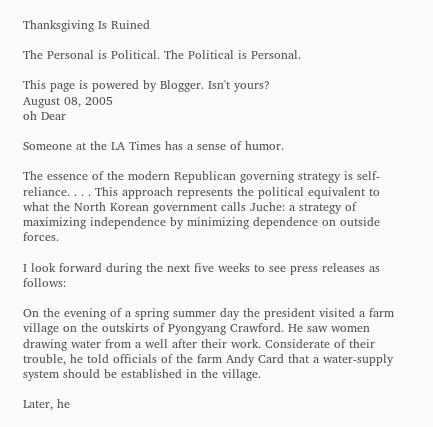Thanksgiving Is Ruined

The Personal is Political. The Political is Personal.

This page is powered by Blogger. Isn't yours?
August 08, 2005
oh Dear

Someone at the LA Times has a sense of humor.

The essence of the modern Republican governing strategy is self-reliance. . . . This approach represents the political equivalent to what the North Korean government calls Juche: a strategy of maximizing independence by minimizing dependence on outside forces.

I look forward during the next five weeks to see press releases as follows:

On the evening of a spring summer day the president visited a farm village on the outskirts of Pyongyang Crawford. He saw women drawing water from a well after their work. Considerate of their trouble, he told officials of the farm Andy Card that a water-supply system should be established in the village.

Later, he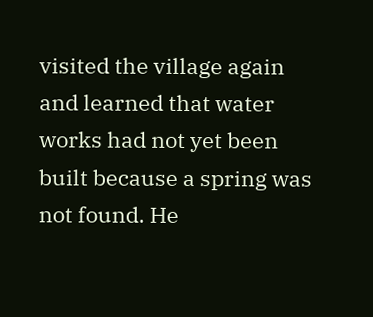visited the village again and learned that water works had not yet been built because a spring was not found. He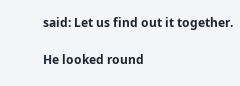said: Let us find out it together.

He looked round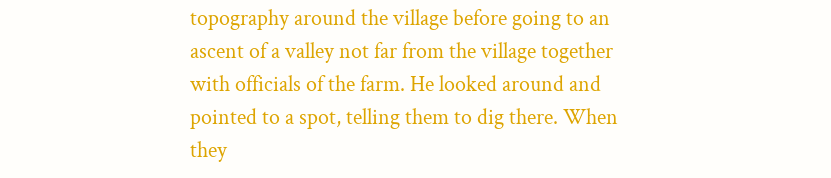topography around the village before going to an ascent of a valley not far from the village together with officials of the farm. He looked around and pointed to a spot, telling them to dig there. When they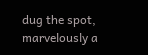dug the spot, marvelously a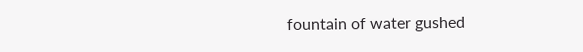fountain of water gushed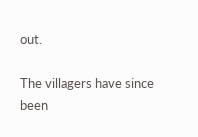out.

The villagers have since been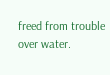freed from trouble over water.